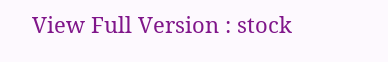View Full Version : stock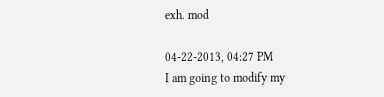exh. mod

04-22-2013, 04:27 PM
I am going to modify my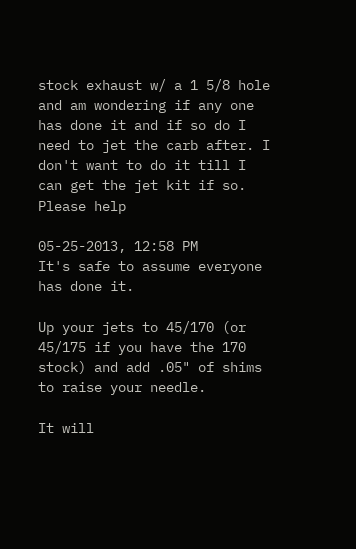stock exhaust w/ a 1 5/8 hole and am wondering if any one has done it and if so do I need to jet the carb after. I don't want to do it till I can get the jet kit if so. Please help

05-25-2013, 12:58 PM
It's safe to assume everyone has done it.

Up your jets to 45/170 (or 45/175 if you have the 170 stock) and add .05" of shims to raise your needle.

It will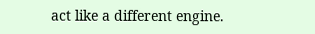act like a different engine.